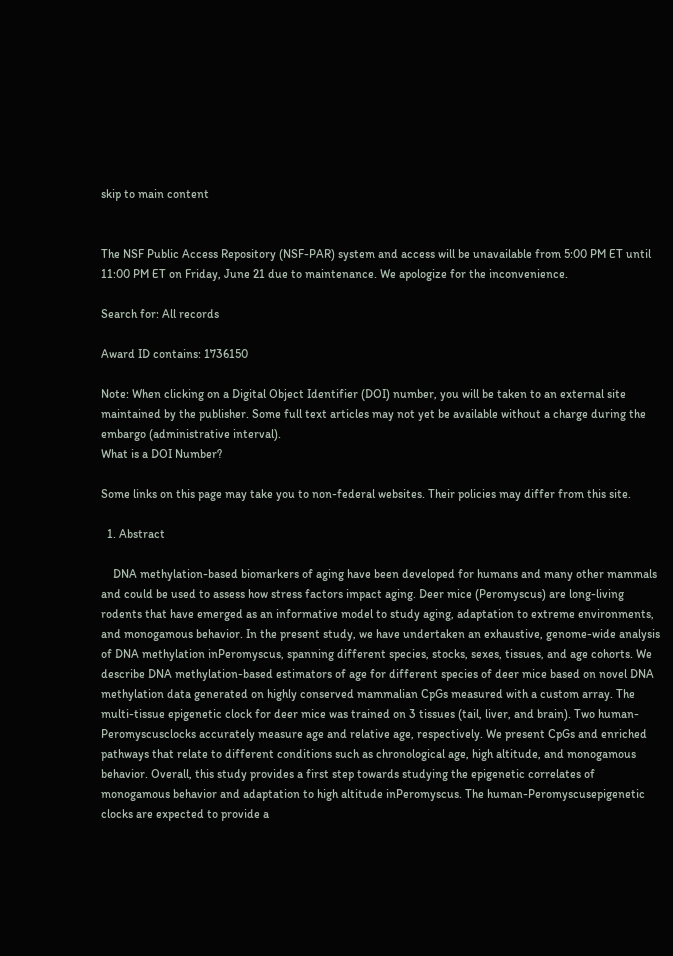skip to main content


The NSF Public Access Repository (NSF-PAR) system and access will be unavailable from 5:00 PM ET until 11:00 PM ET on Friday, June 21 due to maintenance. We apologize for the inconvenience.

Search for: All records

Award ID contains: 1736150

Note: When clicking on a Digital Object Identifier (DOI) number, you will be taken to an external site maintained by the publisher. Some full text articles may not yet be available without a charge during the embargo (administrative interval).
What is a DOI Number?

Some links on this page may take you to non-federal websites. Their policies may differ from this site.

  1. Abstract

    DNA methylation-based biomarkers of aging have been developed for humans and many other mammals and could be used to assess how stress factors impact aging. Deer mice (Peromyscus) are long-living rodents that have emerged as an informative model to study aging, adaptation to extreme environments, and monogamous behavior. In the present study, we have undertaken an exhaustive, genome-wide analysis of DNA methylation inPeromyscus, spanning different species, stocks, sexes, tissues, and age cohorts. We describe DNA methylation-based estimators of age for different species of deer mice based on novel DNA methylation data generated on highly conserved mammalian CpGs measured with a custom array. The multi-tissue epigenetic clock for deer mice was trained on 3 tissues (tail, liver, and brain). Two human-Peromyscusclocks accurately measure age and relative age, respectively. We present CpGs and enriched pathways that relate to different conditions such as chronological age, high altitude, and monogamous behavior. Overall, this study provides a first step towards studying the epigenetic correlates of monogamous behavior and adaptation to high altitude inPeromyscus. The human-Peromyscusepigenetic clocks are expected to provide a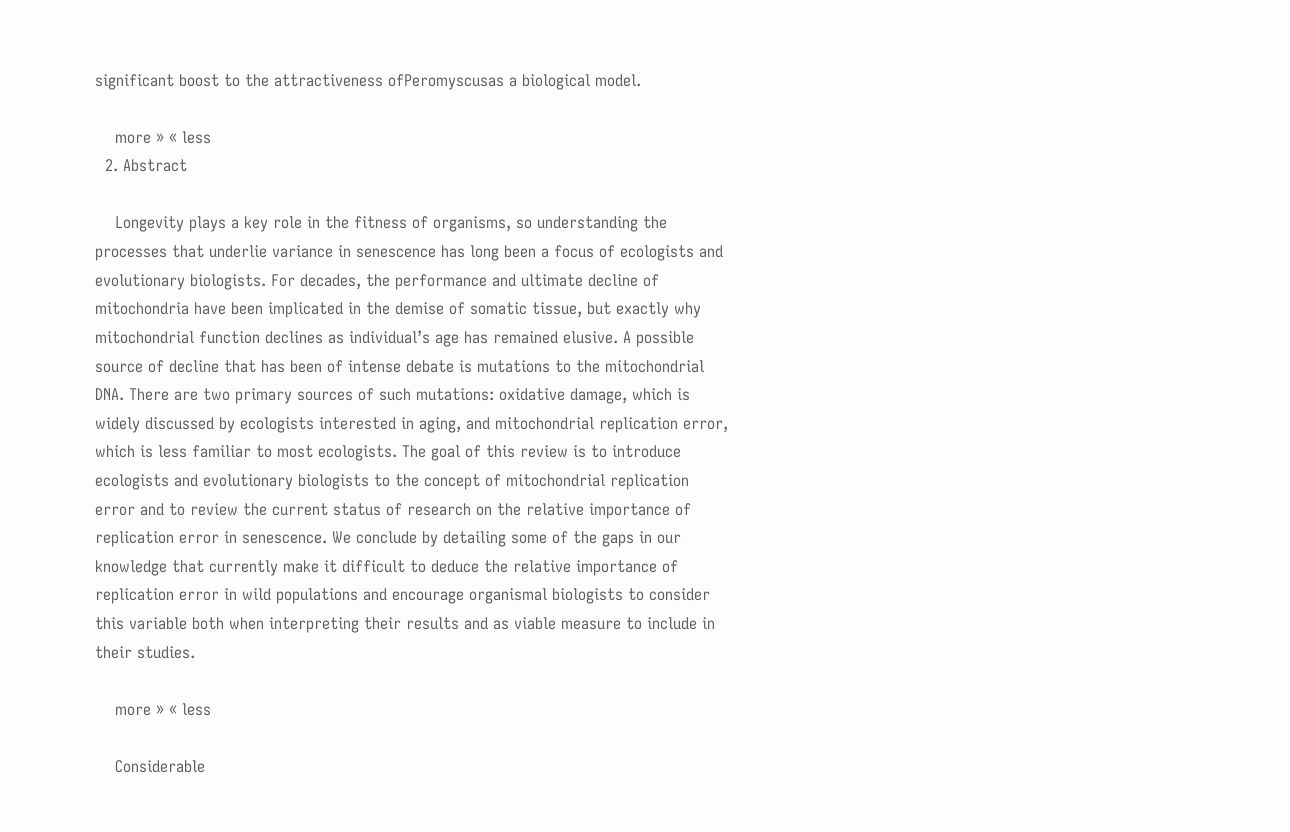significant boost to the attractiveness ofPeromyscusas a biological model.

    more » « less
  2. Abstract

    Longevity plays a key role in the fitness of organisms, so understanding the processes that underlie variance in senescence has long been a focus of ecologists and evolutionary biologists. For decades, the performance and ultimate decline of mitochondria have been implicated in the demise of somatic tissue, but exactly why mitochondrial function declines as individual’s age has remained elusive. A possible source of decline that has been of intense debate is mutations to the mitochondrial DNA. There are two primary sources of such mutations: oxidative damage, which is widely discussed by ecologists interested in aging, and mitochondrial replication error, which is less familiar to most ecologists. The goal of this review is to introduce ecologists and evolutionary biologists to the concept of mitochondrial replication error and to review the current status of research on the relative importance of replication error in senescence. We conclude by detailing some of the gaps in our knowledge that currently make it difficult to deduce the relative importance of replication error in wild populations and encourage organismal biologists to consider this variable both when interpreting their results and as viable measure to include in their studies.

    more » « less

    Considerable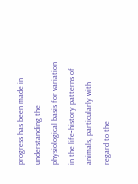progress has been made in understanding the physiological basis for variation in the life‐history patterns of animals, particularly with regard to the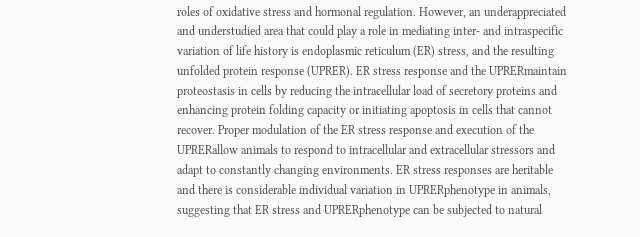roles of oxidative stress and hormonal regulation. However, an underappreciated and understudied area that could play a role in mediating inter‐ and intraspecific variation of life history is endoplasmic reticulum (ER) stress, and the resulting unfolded protein response (UPRER). ER stress response and the UPRERmaintain proteostasis in cells by reducing the intracellular load of secretory proteins and enhancing protein folding capacity or initiating apoptosis in cells that cannot recover. Proper modulation of the ER stress response and execution of the UPRERallow animals to respond to intracellular and extracellular stressors and adapt to constantly changing environments. ER stress responses are heritable and there is considerable individual variation in UPRERphenotype in animals, suggesting that ER stress and UPRERphenotype can be subjected to natural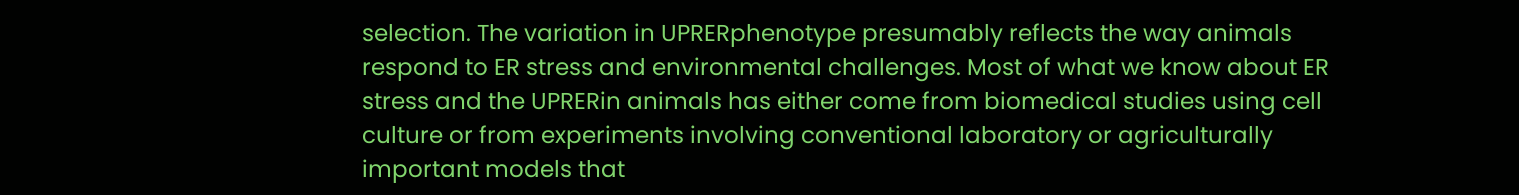selection. The variation in UPRERphenotype presumably reflects the way animals respond to ER stress and environmental challenges. Most of what we know about ER stress and the UPRERin animals has either come from biomedical studies using cell culture or from experiments involving conventional laboratory or agriculturally important models that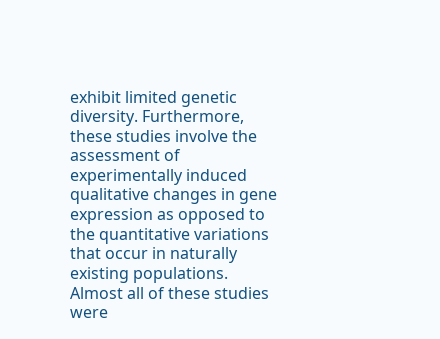exhibit limited genetic diversity. Furthermore, these studies involve the assessment of experimentally induced qualitative changes in gene expression as opposed to the quantitative variations that occur in naturally existing populations. Almost all of these studies were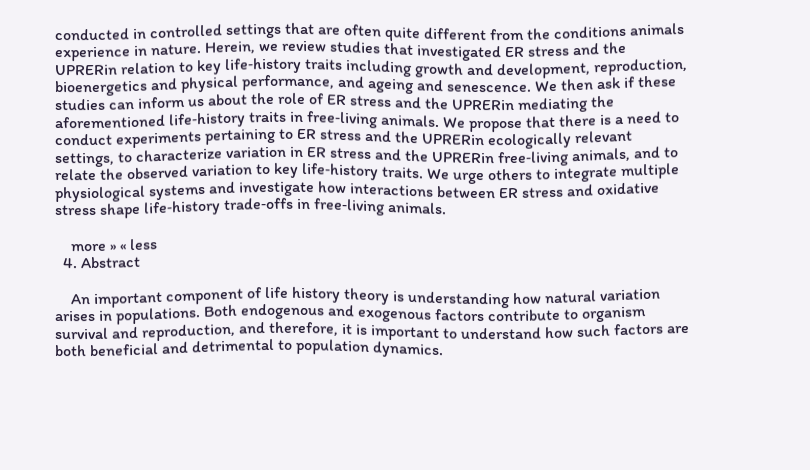conducted in controlled settings that are often quite different from the conditions animals experience in nature. Herein, we review studies that investigated ER stress and the UPRERin relation to key life‐history traits including growth and development, reproduction, bioenergetics and physical performance, and ageing and senescence. We then ask if these studies can inform us about the role of ER stress and the UPRERin mediating the aforementioned life‐history traits in free‐living animals. We propose that there is a need to conduct experiments pertaining to ER stress and the UPRERin ecologically relevant settings, to characterize variation in ER stress and the UPRERin free‐living animals, and to relate the observed variation to key life‐history traits. We urge others to integrate multiple physiological systems and investigate how interactions between ER stress and oxidative stress shape life‐history trade‐offs in free‐living animals.

    more » « less
  4. Abstract

    An important component of life history theory is understanding how natural variation arises in populations. Both endogenous and exogenous factors contribute to organism survival and reproduction, and therefore, it is important to understand how such factors are both beneficial and detrimental to population dynamics.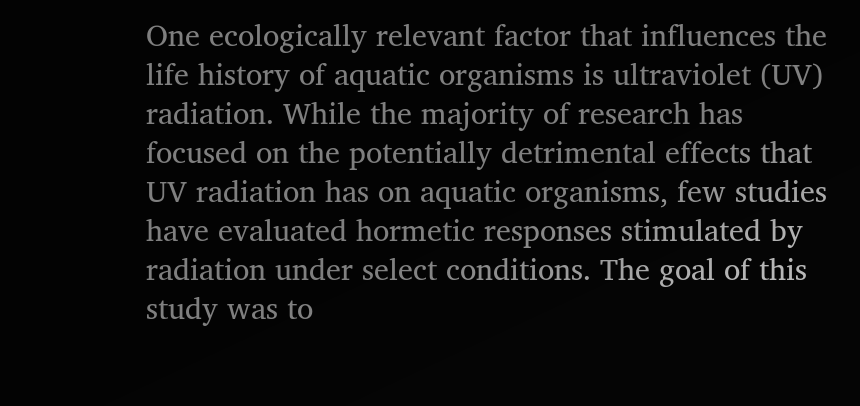One ecologically relevant factor that influences the life history of aquatic organisms is ultraviolet (UV) radiation. While the majority of research has focused on the potentially detrimental effects that UV radiation has on aquatic organisms, few studies have evaluated hormetic responses stimulated by radiation under select conditions. The goal of this study was to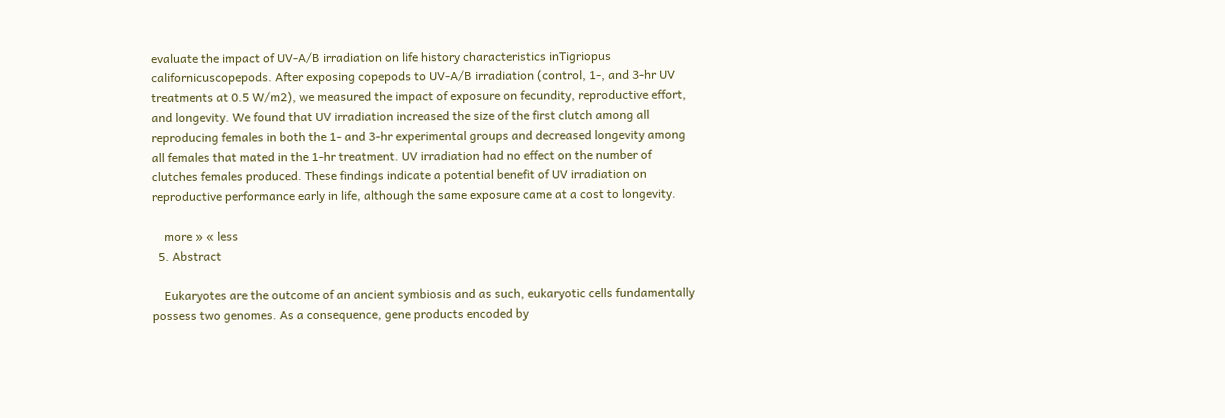evaluate the impact of UV‐A/B irradiation on life history characteristics inTigriopus californicuscopepods. After exposing copepods to UV‐A/B irradiation (control, 1‐, and 3‐hr UV treatments at 0.5 W/m2), we measured the impact of exposure on fecundity, reproductive effort, and longevity. We found that UV irradiation increased the size of the first clutch among all reproducing females in both the 1‐ and 3‐hr experimental groups and decreased longevity among all females that mated in the 1‐hr treatment. UV irradiation had no effect on the number of clutches females produced. These findings indicate a potential benefit of UV irradiation on reproductive performance early in life, although the same exposure came at a cost to longevity.

    more » « less
  5. Abstract

    Eukaryotes are the outcome of an ancient symbiosis and as such, eukaryotic cells fundamentally possess two genomes. As a consequence, gene products encoded by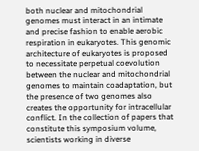both nuclear and mitochondrial genomes must interact in an intimate and precise fashion to enable aerobic respiration in eukaryotes. This genomic architecture of eukaryotes is proposed to necessitate perpetual coevolution between the nuclear and mitochondrial genomes to maintain coadaptation, but the presence of two genomes also creates the opportunity for intracellular conflict. In the collection of papers that constitute this symposium volume, scientists working in diverse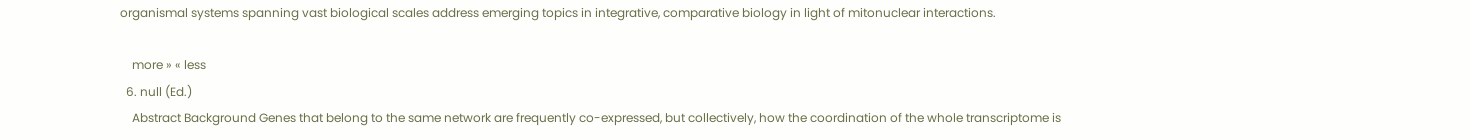organismal systems spanning vast biological scales address emerging topics in integrative, comparative biology in light of mitonuclear interactions.

    more » « less
  6. null (Ed.)
    Abstract Background Genes that belong to the same network are frequently co-expressed, but collectively, how the coordination of the whole transcriptome is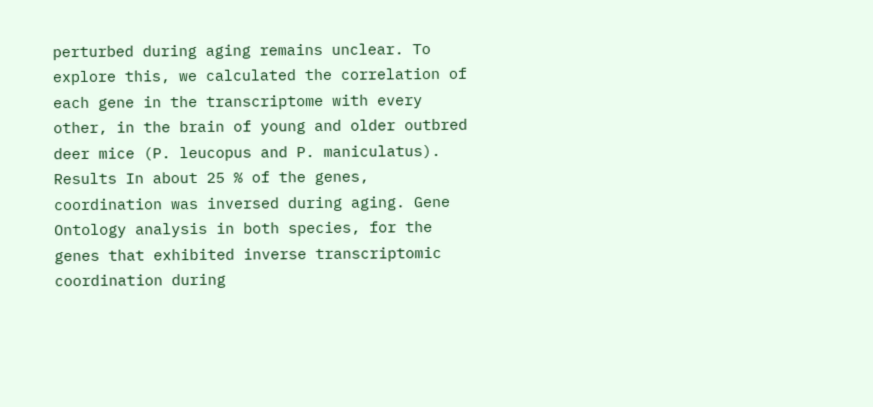perturbed during aging remains unclear. To explore this, we calculated the correlation of each gene in the transcriptome with every other, in the brain of young and older outbred deer mice (P. leucopus and P. maniculatus). Results In about 25 % of the genes, coordination was inversed during aging. Gene Ontology analysis in both species, for the genes that exhibited inverse transcriptomic coordination during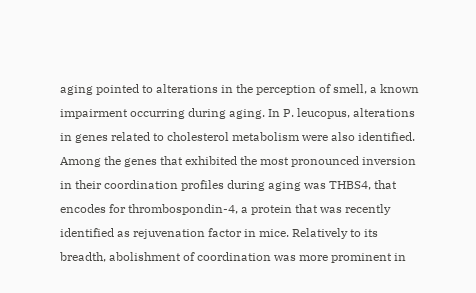aging pointed to alterations in the perception of smell, a known impairment occurring during aging. In P. leucopus, alterations in genes related to cholesterol metabolism were also identified. Among the genes that exhibited the most pronounced inversion in their coordination profiles during aging was THBS4, that encodes for thrombospondin-4, a protein that was recently identified as rejuvenation factor in mice. Relatively to its breadth, abolishment of coordination was more prominent in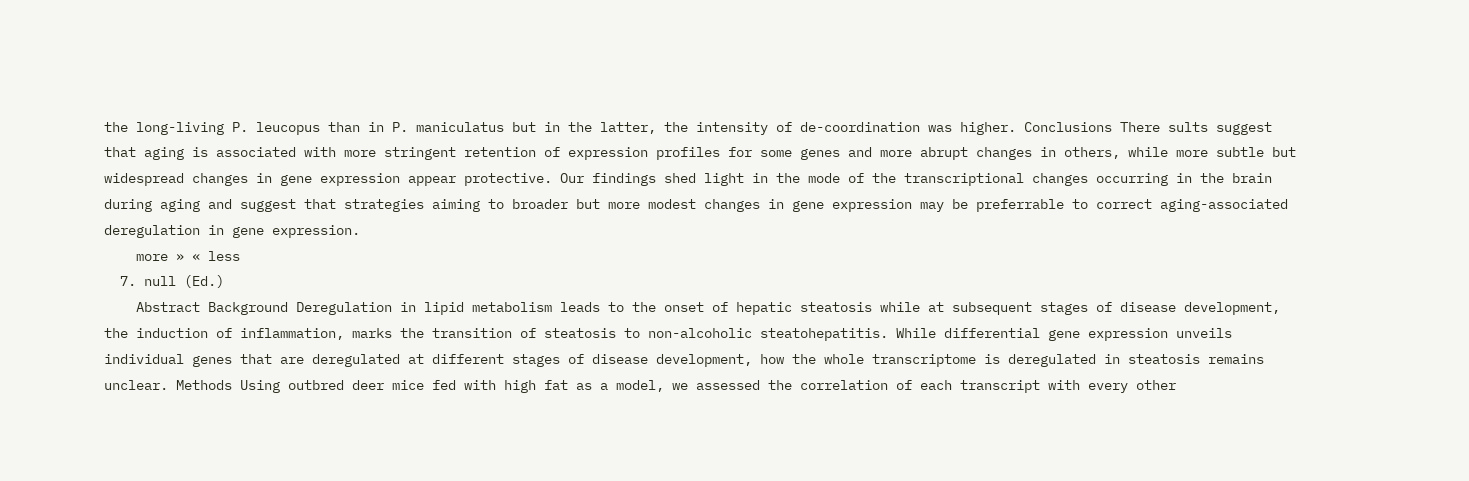the long-living P. leucopus than in P. maniculatus but in the latter, the intensity of de-coordination was higher. Conclusions There sults suggest that aging is associated with more stringent retention of expression profiles for some genes and more abrupt changes in others, while more subtle but widespread changes in gene expression appear protective. Our findings shed light in the mode of the transcriptional changes occurring in the brain during aging and suggest that strategies aiming to broader but more modest changes in gene expression may be preferrable to correct aging-associated deregulation in gene expression.
    more » « less
  7. null (Ed.)
    Abstract Background Deregulation in lipid metabolism leads to the onset of hepatic steatosis while at subsequent stages of disease development, the induction of inflammation, marks the transition of steatosis to non-alcoholic steatohepatitis. While differential gene expression unveils individual genes that are deregulated at different stages of disease development, how the whole transcriptome is deregulated in steatosis remains unclear. Methods Using outbred deer mice fed with high fat as a model, we assessed the correlation of each transcript with every other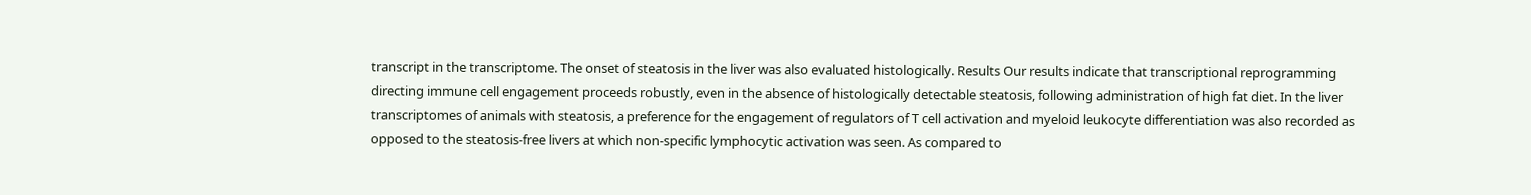transcript in the transcriptome. The onset of steatosis in the liver was also evaluated histologically. Results Our results indicate that transcriptional reprogramming directing immune cell engagement proceeds robustly, even in the absence of histologically detectable steatosis, following administration of high fat diet. In the liver transcriptomes of animals with steatosis, a preference for the engagement of regulators of T cell activation and myeloid leukocyte differentiation was also recorded as opposed to the steatosis-free livers at which non-specific lymphocytic activation was seen. As compared to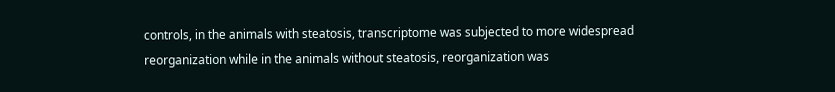controls, in the animals with steatosis, transcriptome was subjected to more widespread reorganization while in the animals without steatosis, reorganization was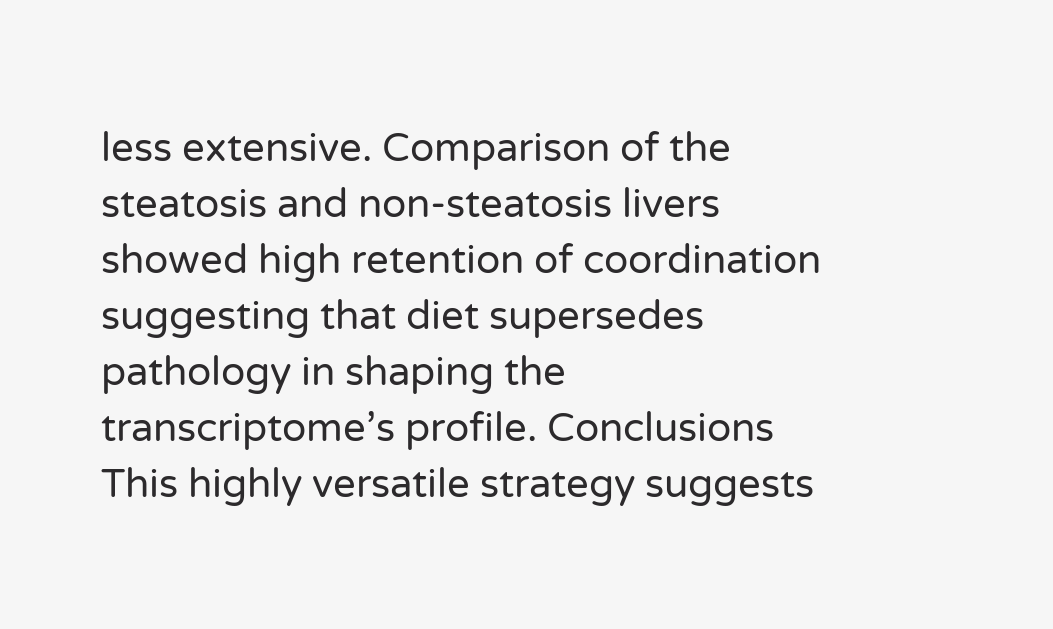less extensive. Comparison of the steatosis and non-steatosis livers showed high retention of coordination suggesting that diet supersedes pathology in shaping the transcriptome’s profile. Conclusions This highly versatile strategy suggests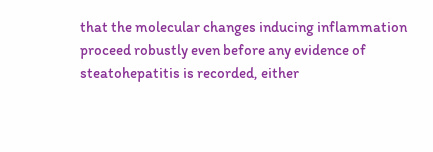that the molecular changes inducing inflammation proceed robustly even before any evidence of steatohepatitis is recorded, either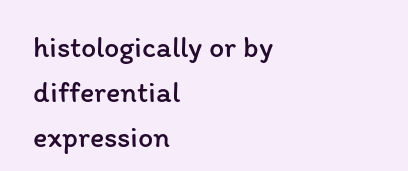histologically or by differential expression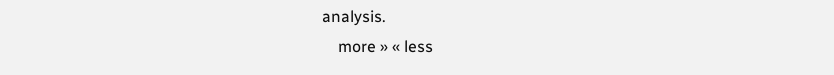analysis.
    more » « less